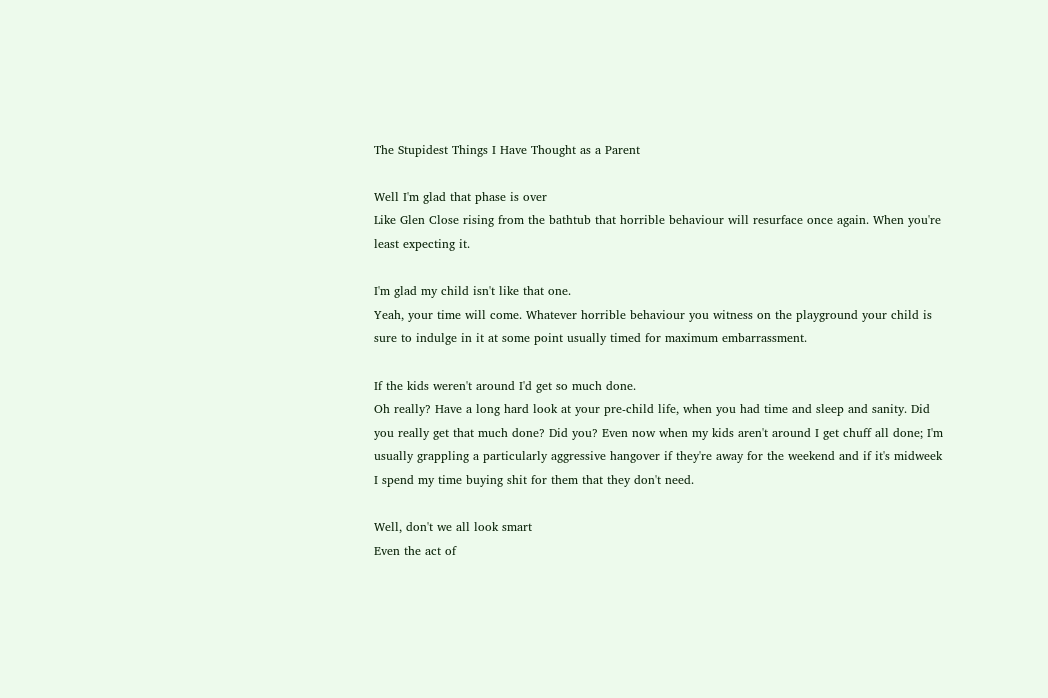The Stupidest Things I Have Thought as a Parent

Well I'm glad that phase is over
Like Glen Close rising from the bathtub that horrible behaviour will resurface once again. When you're least expecting it.

I'm glad my child isn't like that one.
Yeah, your time will come. Whatever horrible behaviour you witness on the playground your child is sure to indulge in it at some point usually timed for maximum embarrassment.

If the kids weren't around I'd get so much done.
Oh really? Have a long hard look at your pre-child life, when you had time and sleep and sanity. Did you really get that much done? Did you? Even now when my kids aren't around I get chuff all done; I'm usually grappling a particularly aggressive hangover if they're away for the weekend and if it's midweek I spend my time buying shit for them that they don't need.

Well, don't we all look smart
Even the act of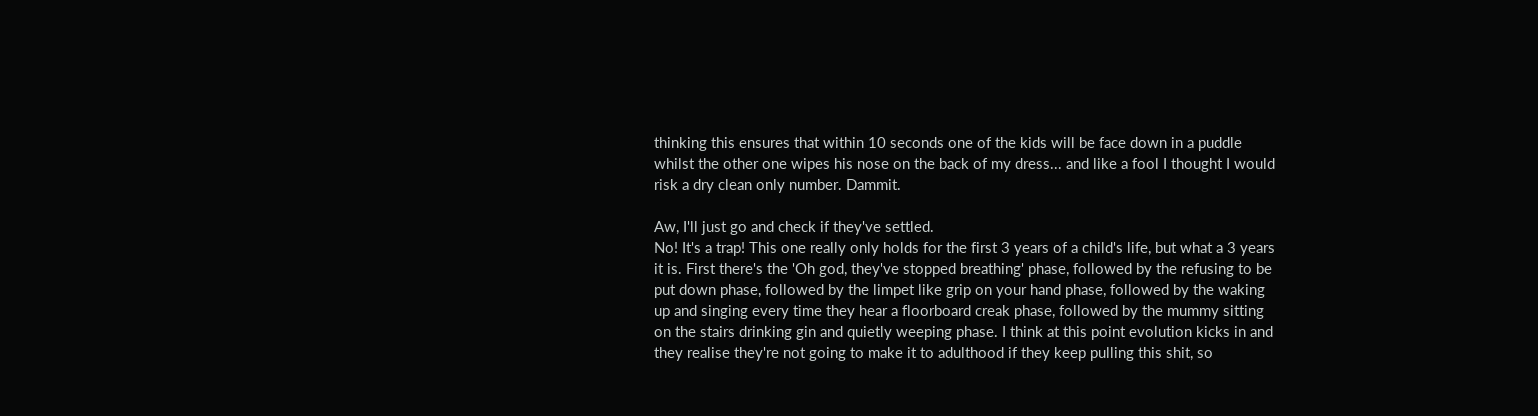thinking this ensures that within 10 seconds one of the kids will be face down in a puddle whilst the other one wipes his nose on the back of my dress... and like a fool I thought I would risk a dry clean only number. Dammit.

Aw, I'll just go and check if they've settled.
No! It's a trap! This one really only holds for the first 3 years of a child's life, but what a 3 years it is. First there's the 'Oh god, they've stopped breathing' phase, followed by the refusing to be put down phase, followed by the limpet like grip on your hand phase, followed by the waking up and singing every time they hear a floorboard creak phase, followed by the mummy sitting on the stairs drinking gin and quietly weeping phase. I think at this point evolution kicks in and they realise they're not going to make it to adulthood if they keep pulling this shit, so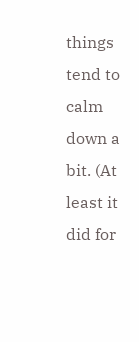things tend to calm down a bit. (At least it did for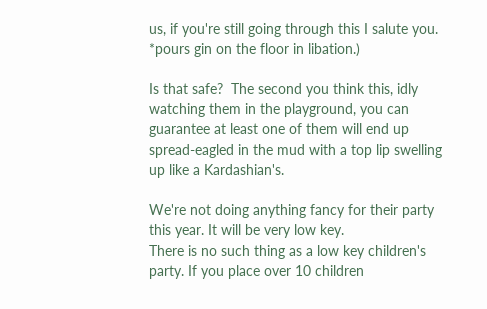us, if you're still going through this I salute you. *pours gin on the floor in libation.)

Is that safe?  The second you think this, idly watching them in the playground, you can guarantee at least one of them will end up spread-eagled in the mud with a top lip swelling up like a Kardashian's.

We're not doing anything fancy for their party this year. It will be very low key.
There is no such thing as a low key children's party. If you place over 10 children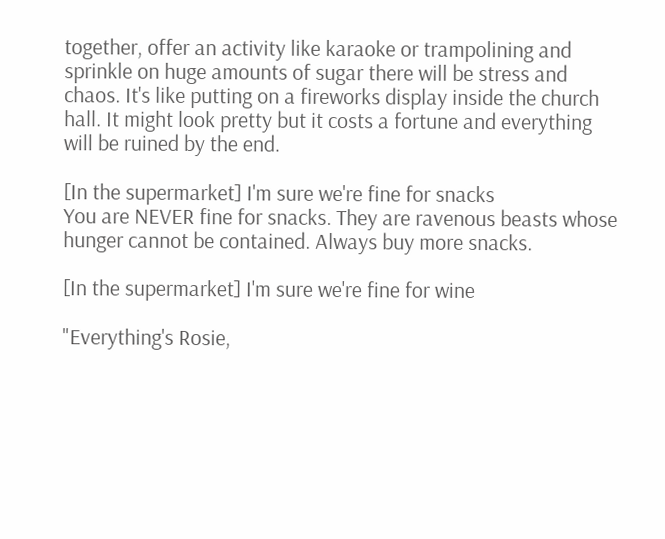together, offer an activity like karaoke or trampolining and sprinkle on huge amounts of sugar there will be stress and chaos. It's like putting on a fireworks display inside the church hall. It might look pretty but it costs a fortune and everything will be ruined by the end.

[In the supermarket] I'm sure we're fine for snacks
You are NEVER fine for snacks. They are ravenous beasts whose hunger cannot be contained. Always buy more snacks.

[In the supermarket] I'm sure we're fine for wine

"Everything's Rosie,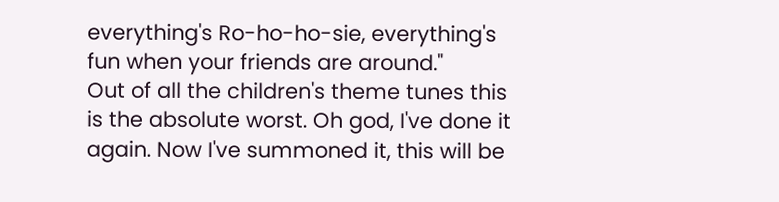everything's Ro-ho-ho-sie, everything's fun when your friends are around."
Out of all the children's theme tunes this is the absolute worst. Oh god, I've done it again. Now I've summoned it, this will be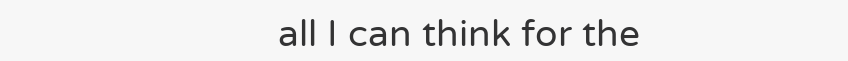all I can think for the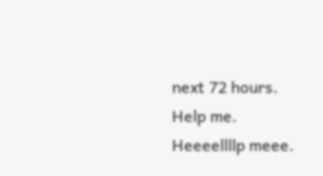next 72 hours. Help me. Heeeellllp meee.